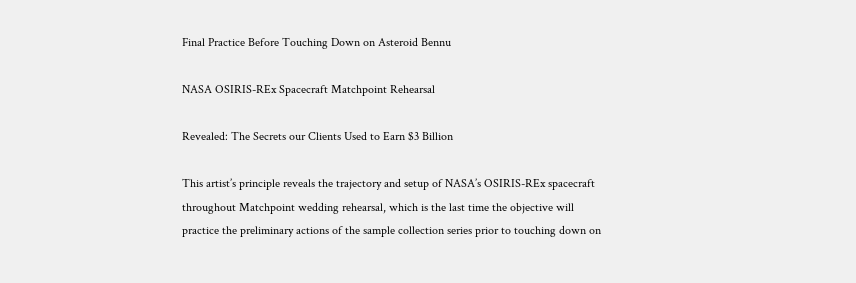Final Practice Before Touching Down on Asteroid Bennu

NASA OSIRIS-REx Spacecraft Matchpoint Rehearsal

Revealed: The Secrets our Clients Used to Earn $3 Billion

This artist’s principle reveals the trajectory and setup of NASA’s OSIRIS-REx spacecraft throughout Matchpoint wedding rehearsal, which is the last time the objective will practice the preliminary actions of the sample collection series prior to touching down on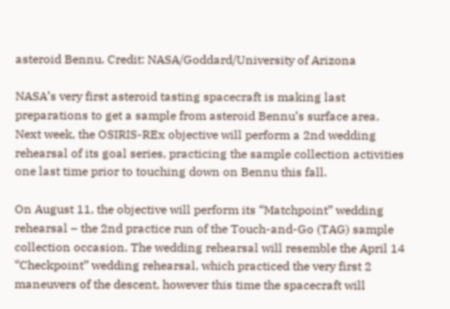asteroid Bennu. Credit: NASA/Goddard/University of Arizona

NASA’s very first asteroid tasting spacecraft is making last preparations to get a sample from asteroid Bennu’s surface area. Next week, the OSIRIS-REx objective will perform a 2nd wedding rehearsal of its goal series, practicing the sample collection activities one last time prior to touching down on Bennu this fall.

On August 11, the objective will perform its “Matchpoint” wedding rehearsal – the 2nd practice run of the Touch-and-Go (TAG) sample collection occasion. The wedding rehearsal will resemble the April 14 “Checkpoint” wedding rehearsal, which practiced the very first 2 maneuvers of the descent, however this time the spacecraft will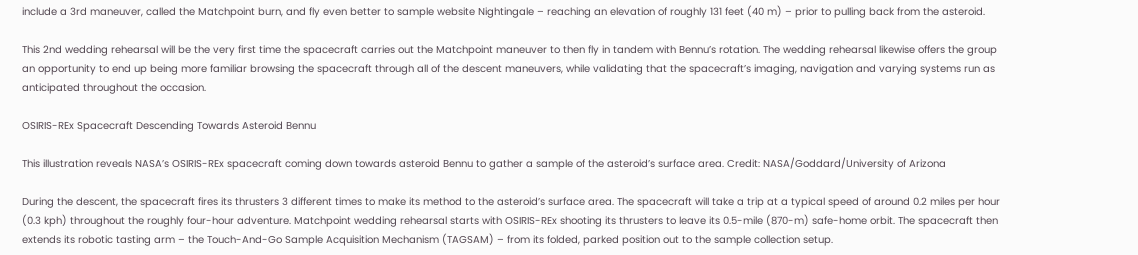include a 3rd maneuver, called the Matchpoint burn, and fly even better to sample website Nightingale – reaching an elevation of roughly 131 feet (40 m) – prior to pulling back from the asteroid.

This 2nd wedding rehearsal will be the very first time the spacecraft carries out the Matchpoint maneuver to then fly in tandem with Bennu’s rotation. The wedding rehearsal likewise offers the group an opportunity to end up being more familiar browsing the spacecraft through all of the descent maneuvers, while validating that the spacecraft’s imaging, navigation and varying systems run as anticipated throughout the occasion.

OSIRIS-REx Spacecraft Descending Towards Asteroid Bennu

This illustration reveals NASA’s OSIRIS-REx spacecraft coming down towards asteroid Bennu to gather a sample of the asteroid’s surface area. Credit: NASA/Goddard/University of Arizona

During the descent, the spacecraft fires its thrusters 3 different times to make its method to the asteroid’s surface area. The spacecraft will take a trip at a typical speed of around 0.2 miles per hour (0.3 kph) throughout the roughly four-hour adventure. Matchpoint wedding rehearsal starts with OSIRIS-REx shooting its thrusters to leave its 0.5-mile (870-m) safe-home orbit. The spacecraft then extends its robotic tasting arm – the Touch-And-Go Sample Acquisition Mechanism (TAGSAM) – from its folded, parked position out to the sample collection setup.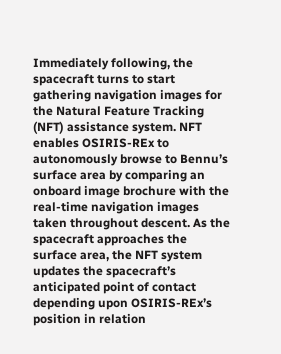Immediately following, the spacecraft turns to start gathering navigation images for the Natural Feature Tracking (NFT) assistance system. NFT enables OSIRIS-REx to autonomously browse to Bennu’s surface area by comparing an onboard image brochure with the real-time navigation images taken throughout descent. As the spacecraft approaches the surface area, the NFT system updates the spacecraft’s anticipated point of contact depending upon OSIRIS-REx’s position in relation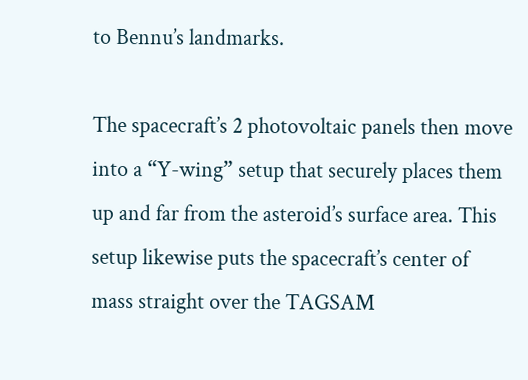to Bennu’s landmarks.

The spacecraft’s 2 photovoltaic panels then move into a “Y-wing” setup that securely places them up and far from the asteroid’s surface area. This setup likewise puts the spacecraft’s center of mass straight over the TAGSAM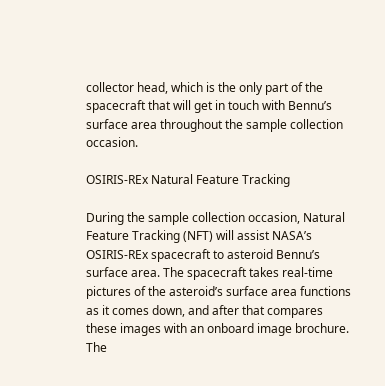collector head, which is the only part of the spacecraft that will get in touch with Bennu’s surface area throughout the sample collection occasion.

OSIRIS-REx Natural Feature Tracking

During the sample collection occasion, Natural Feature Tracking (NFT) will assist NASA’s OSIRIS-REx spacecraft to asteroid Bennu’s surface area. The spacecraft takes real-time pictures of the asteroid’s surface area functions as it comes down, and after that compares these images with an onboard image brochure. The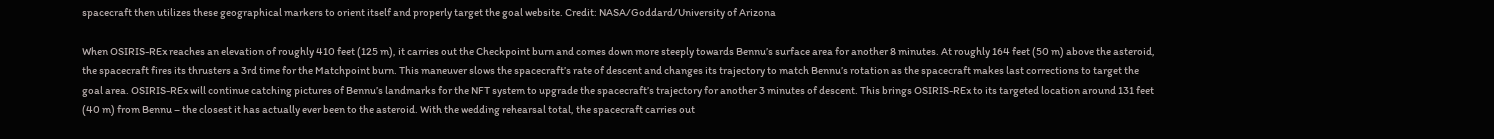spacecraft then utilizes these geographical markers to orient itself and properly target the goal website. Credit: NASA/Goddard/University of Arizona

When OSIRIS-REx reaches an elevation of roughly 410 feet (125 m), it carries out the Checkpoint burn and comes down more steeply towards Bennu’s surface area for another 8 minutes. At roughly 164 feet (50 m) above the asteroid, the spacecraft fires its thrusters a 3rd time for the Matchpoint burn. This maneuver slows the spacecraft’s rate of descent and changes its trajectory to match Bennu’s rotation as the spacecraft makes last corrections to target the goal area. OSIRIS-REx will continue catching pictures of Bennu’s landmarks for the NFT system to upgrade the spacecraft’s trajectory for another 3 minutes of descent. This brings OSIRIS-REx to its targeted location around 131 feet (40 m) from Bennu – the closest it has actually ever been to the asteroid. With the wedding rehearsal total, the spacecraft carries out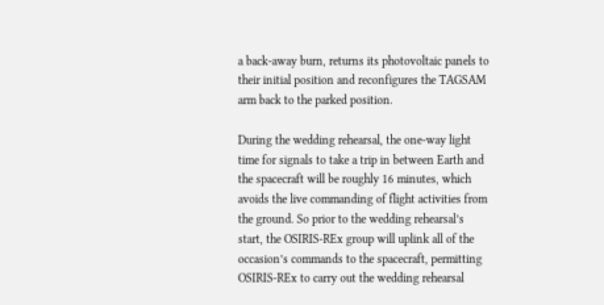a back-away burn, returns its photovoltaic panels to their initial position and reconfigures the TAGSAM arm back to the parked position.

During the wedding rehearsal, the one-way light time for signals to take a trip in between Earth and the spacecraft will be roughly 16 minutes, which avoids the live commanding of flight activities from the ground. So prior to the wedding rehearsal’s start, the OSIRIS-REx group will uplink all of the occasion’s commands to the spacecraft, permitting OSIRIS-REx to carry out the wedding rehearsal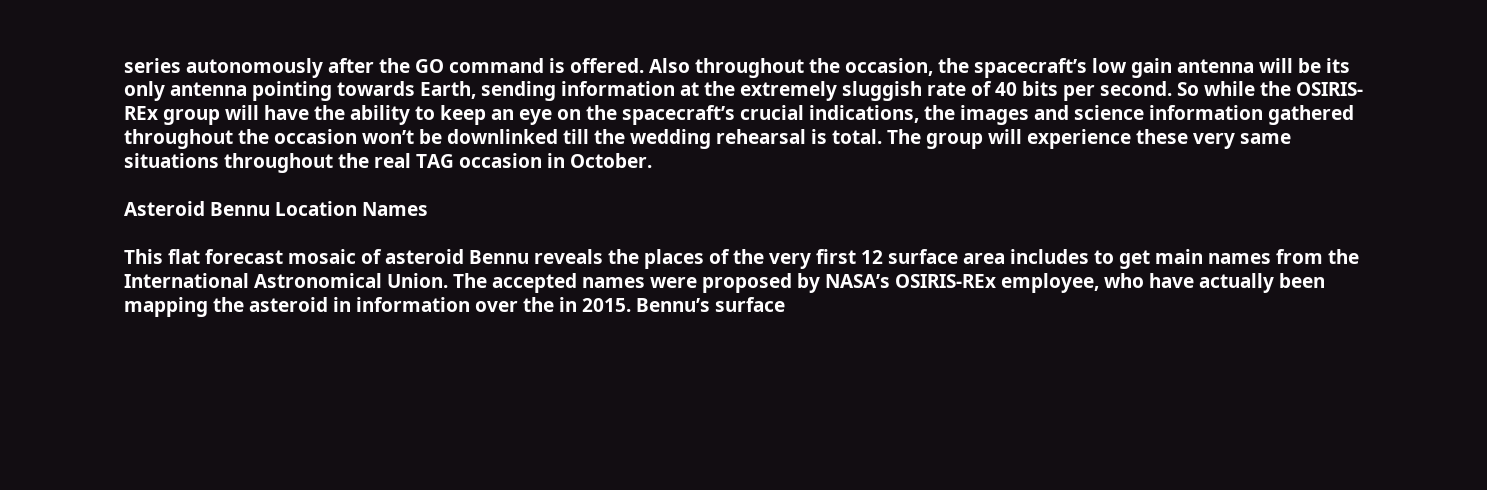series autonomously after the GO command is offered. Also throughout the occasion, the spacecraft’s low gain antenna will be its only antenna pointing towards Earth, sending information at the extremely sluggish rate of 40 bits per second. So while the OSIRIS-REx group will have the ability to keep an eye on the spacecraft’s crucial indications, the images and science information gathered throughout the occasion won’t be downlinked till the wedding rehearsal is total. The group will experience these very same situations throughout the real TAG occasion in October.

Asteroid Bennu Location Names

This flat forecast mosaic of asteroid Bennu reveals the places of the very first 12 surface area includes to get main names from the International Astronomical Union. The accepted names were proposed by NASA’s OSIRIS-REx employee, who have actually been mapping the asteroid in information over the in 2015. Bennu’s surface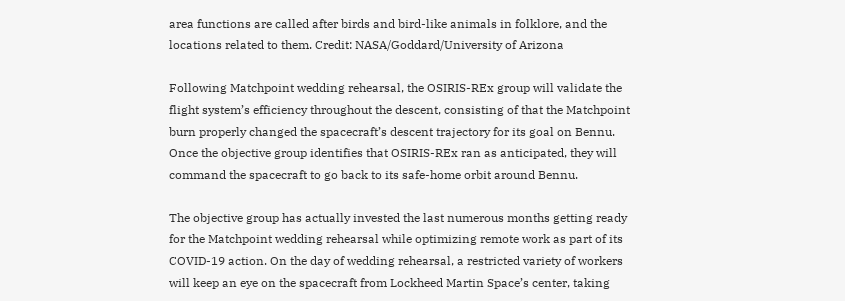area functions are called after birds and bird-like animals in folklore, and the locations related to them. Credit: NASA/Goddard/University of Arizona

Following Matchpoint wedding rehearsal, the OSIRIS-REx group will validate the flight system’s efficiency throughout the descent, consisting of that the Matchpoint burn properly changed the spacecraft’s descent trajectory for its goal on Bennu. Once the objective group identifies that OSIRIS-REx ran as anticipated, they will command the spacecraft to go back to its safe-home orbit around Bennu.

The objective group has actually invested the last numerous months getting ready for the Matchpoint wedding rehearsal while optimizing remote work as part of its COVID-19 action. On the day of wedding rehearsal, a restricted variety of workers will keep an eye on the spacecraft from Lockheed Martin Space’s center, taking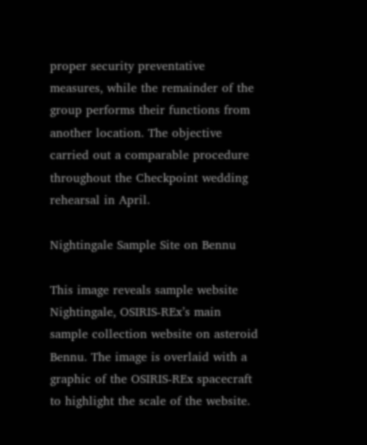proper security preventative measures, while the remainder of the group performs their functions from another location. The objective carried out a comparable procedure throughout the Checkpoint wedding rehearsal in April.

Nightingale Sample Site on Bennu

This image reveals sample website Nightingale, OSIRIS-REx’s main sample collection website on asteroid Bennu. The image is overlaid with a graphic of the OSIRIS-REx spacecraft to highlight the scale of the website.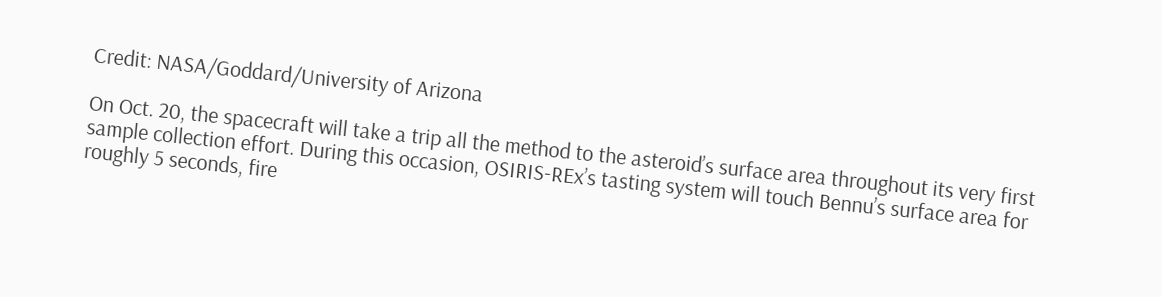Credit: NASA/Goddard/University of Arizona

On Oct. 20, the spacecraft will take a trip all the method to the asteroid’s surface area throughout its very first sample collection effort. During this occasion, OSIRIS-REx’s tasting system will touch Bennu’s surface area for roughly 5 seconds, fire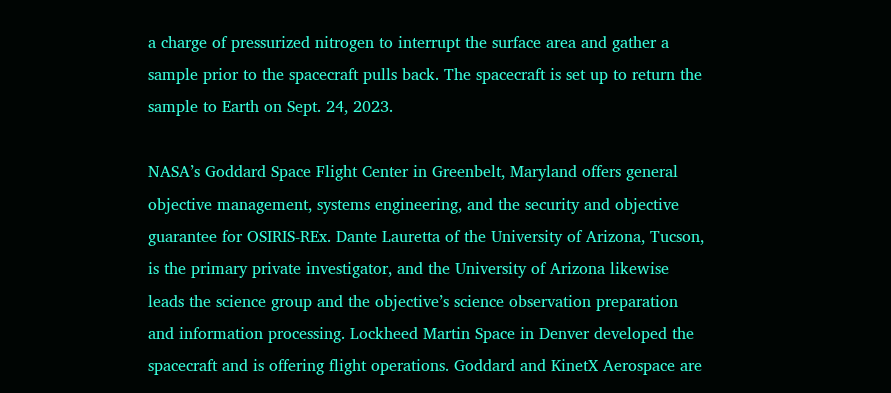a charge of pressurized nitrogen to interrupt the surface area and gather a sample prior to the spacecraft pulls back. The spacecraft is set up to return the sample to Earth on Sept. 24, 2023.

NASA’s Goddard Space Flight Center in Greenbelt, Maryland offers general objective management, systems engineering, and the security and objective guarantee for OSIRIS-REx. Dante Lauretta of the University of Arizona, Tucson, is the primary private investigator, and the University of Arizona likewise leads the science group and the objective’s science observation preparation and information processing. Lockheed Martin Space in Denver developed the spacecraft and is offering flight operations. Goddard and KinetX Aerospace are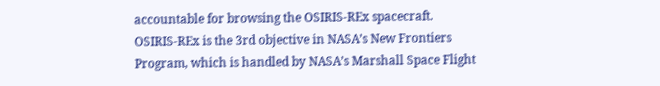accountable for browsing the OSIRIS-REx spacecraft. OSIRIS-REx is the 3rd objective in NASA’s New Frontiers Program, which is handled by NASA’s Marshall Space Flight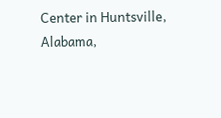Center in Huntsville, Alabama,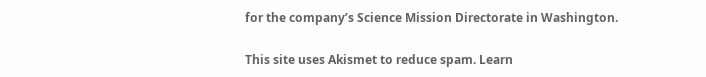for the company’s Science Mission Directorate in Washington.

This site uses Akismet to reduce spam. Learn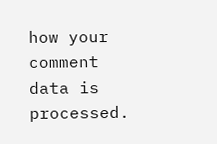how your comment data is processed.